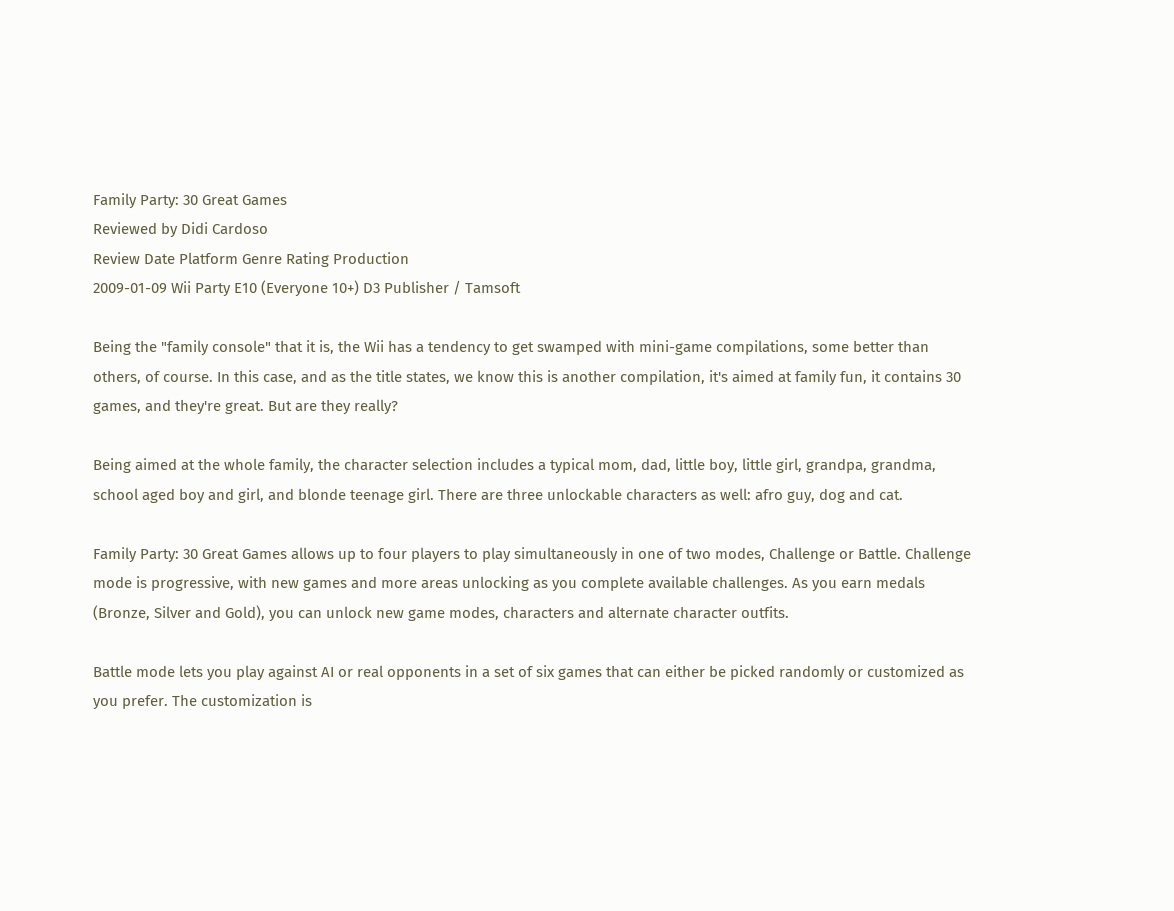Family Party: 30 Great Games
Reviewed by Didi Cardoso
Review Date Platform Genre Rating Production
2009-01-09 Wii Party E10 (Everyone 10+) D3 Publisher / Tamsoft

Being the "family console" that it is, the Wii has a tendency to get swamped with mini-game compilations, some better than others, of course. In this case, and as the title states, we know this is another compilation, it's aimed at family fun, it contains 30 games, and they're great. But are they really?

Being aimed at the whole family, the character selection includes a typical mom, dad, little boy, little girl, grandpa, grandma, school aged boy and girl, and blonde teenage girl. There are three unlockable characters as well: afro guy, dog and cat.

Family Party: 30 Great Games allows up to four players to play simultaneously in one of two modes, Challenge or Battle. Challenge mode is progressive, with new games and more areas unlocking as you complete available challenges. As you earn medals (Bronze, Silver and Gold), you can unlock new game modes, characters and alternate character outfits.

Battle mode lets you play against AI or real opponents in a set of six games that can either be picked randomly or customized as you prefer. The customization is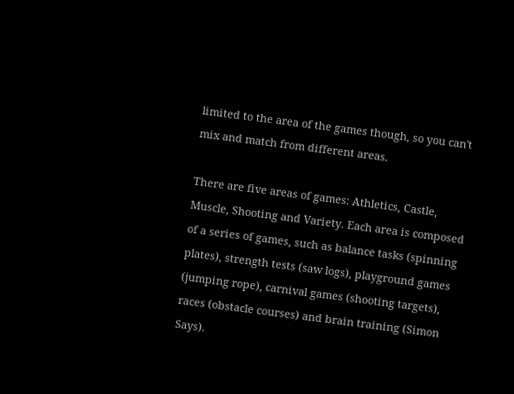limited to the area of the games though, so you can't mix and match from different areas.

There are five areas of games: Athletics, Castle, Muscle, Shooting and Variety. Each area is composed of a series of games, such as balance tasks (spinning plates), strength tests (saw logs), playground games (jumping rope), carnival games (shooting targets), races (obstacle courses) and brain training (Simon Says).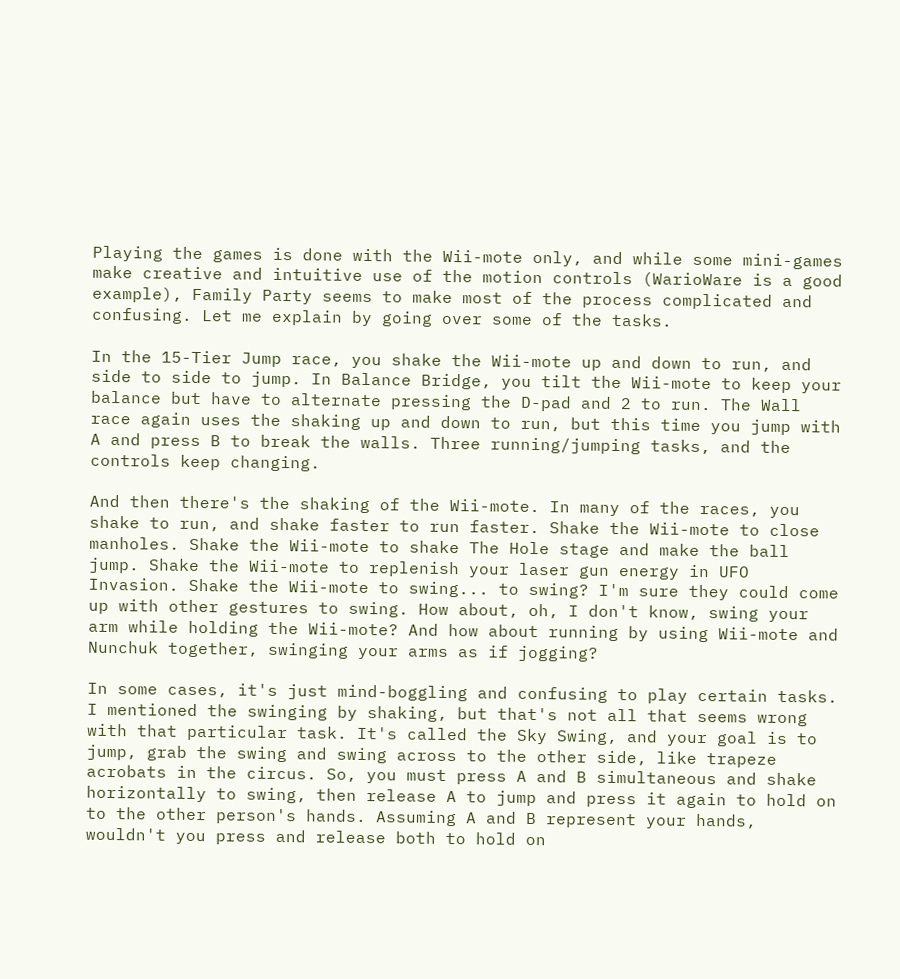Playing the games is done with the Wii-mote only, and while some mini-games make creative and intuitive use of the motion controls (WarioWare is a good example), Family Party seems to make most of the process complicated and confusing. Let me explain by going over some of the tasks.

In the 15-Tier Jump race, you shake the Wii-mote up and down to run, and side to side to jump. In Balance Bridge, you tilt the Wii-mote to keep your balance but have to alternate pressing the D-pad and 2 to run. The Wall race again uses the shaking up and down to run, but this time you jump with A and press B to break the walls. Three running/jumping tasks, and the controls keep changing.

And then there's the shaking of the Wii-mote. In many of the races, you shake to run, and shake faster to run faster. Shake the Wii-mote to close manholes. Shake the Wii-mote to shake The Hole stage and make the ball jump. Shake the Wii-mote to replenish your laser gun energy in UFO Invasion. Shake the Wii-mote to swing... to swing? I'm sure they could come up with other gestures to swing. How about, oh, I don't know, swing your arm while holding the Wii-mote? And how about running by using Wii-mote and Nunchuk together, swinging your arms as if jogging?

In some cases, it's just mind-boggling and confusing to play certain tasks. I mentioned the swinging by shaking, but that's not all that seems wrong with that particular task. It's called the Sky Swing, and your goal is to jump, grab the swing and swing across to the other side, like trapeze acrobats in the circus. So, you must press A and B simultaneous and shake horizontally to swing, then release A to jump and press it again to hold on to the other person's hands. Assuming A and B represent your hands, wouldn't you press and release both to hold on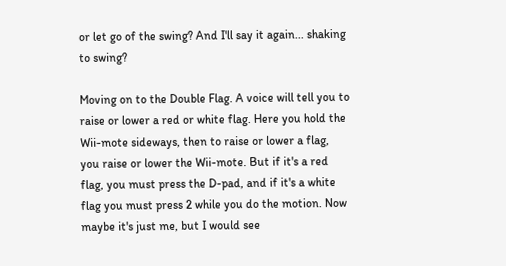or let go of the swing? And I'll say it again... shaking to swing?

Moving on to the Double Flag. A voice will tell you to raise or lower a red or white flag. Here you hold the Wii-mote sideways, then to raise or lower a flag, you raise or lower the Wii-mote. But if it's a red flag, you must press the D-pad, and if it's a white flag you must press 2 while you do the motion. Now maybe it's just me, but I would see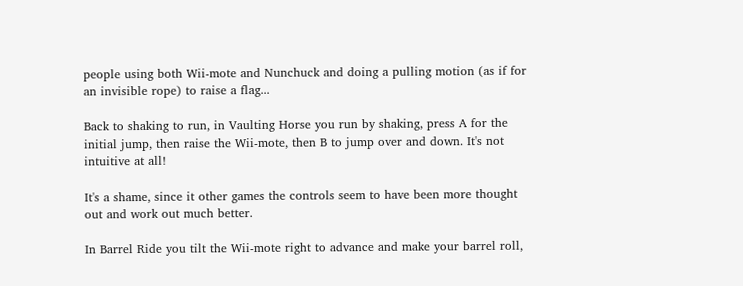people using both Wii-mote and Nunchuck and doing a pulling motion (as if for an invisible rope) to raise a flag...

Back to shaking to run, in Vaulting Horse you run by shaking, press A for the initial jump, then raise the Wii-mote, then B to jump over and down. It's not intuitive at all!

It's a shame, since it other games the controls seem to have been more thought out and work out much better.

In Barrel Ride you tilt the Wii-mote right to advance and make your barrel roll,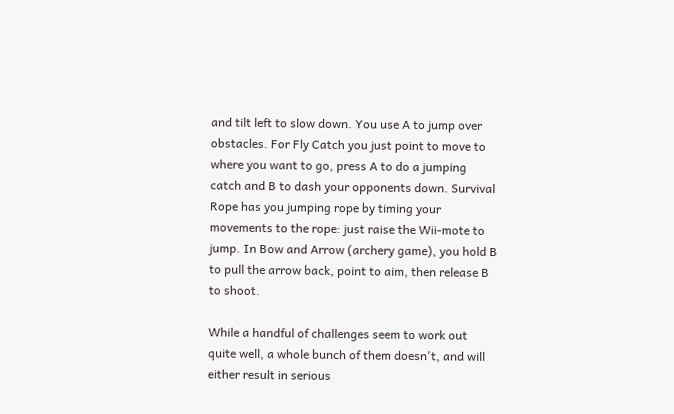and tilt left to slow down. You use A to jump over obstacles. For Fly Catch you just point to move to where you want to go, press A to do a jumping catch and B to dash your opponents down. Survival Rope has you jumping rope by timing your movements to the rope: just raise the Wii-mote to jump. In Bow and Arrow (archery game), you hold B to pull the arrow back, point to aim, then release B to shoot.

While a handful of challenges seem to work out quite well, a whole bunch of them doesn't, and will either result in serious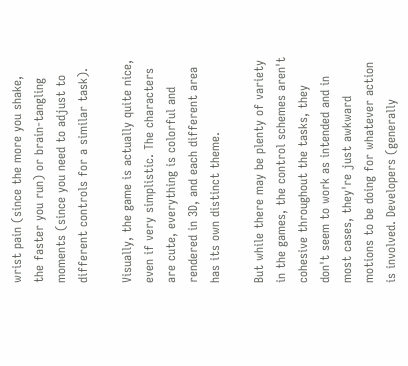wrist pain (since the more you shake, the faster you run) or brain-tangling moments (since you need to adjust to different controls for a similar task).

Visually, the game is actually quite nice, even if very simplistic. The characters are cute, everything is colorful and rendered in 3D, and each different area has its own distinct theme.

But while there may be plenty of variety in the games, the control schemes aren't cohesive throughout the tasks, they don't seem to work as intended and in most cases, they're just awkward motions to be doing for whatever action is involved. Developers (generally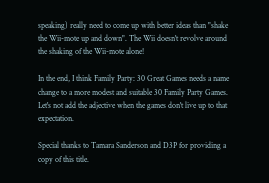speaking) really need to come up with better ideas than "shake the Wii-mote up and down". The Wii doesn't revolve around the shaking of the Wii-mote alone!

In the end, I think Family Party: 30 Great Games needs a name change to a more modest and suitable 30 Family Party Games. Let's not add the adjective when the games don't live up to that expectation.

Special thanks to Tamara Sanderson and D3P for providing a copy of this title.